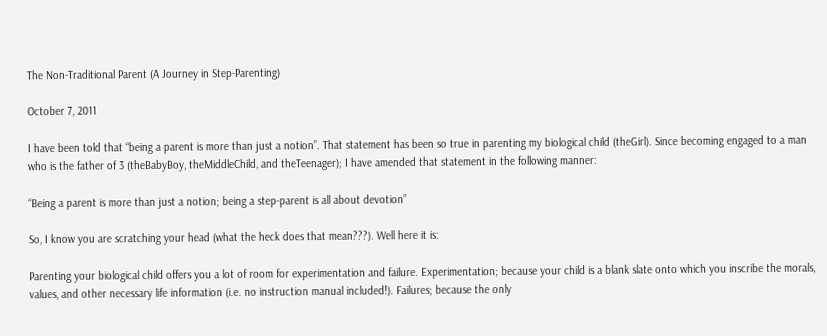The Non-Traditional Parent (A Journey in Step-Parenting)

October 7, 2011

I have been told that “being a parent is more than just a notion”. That statement has been so true in parenting my biological child (theGirl). Since becoming engaged to a man who is the father of 3 (theBabyBoy, theMiddleChild, and theTeenager); I have amended that statement in the following manner:

“Being a parent is more than just a notion; being a step-parent is all about devotion”

So, I know you are scratching your head (what the heck does that mean???). Well here it is:

Parenting your biological child offers you a lot of room for experimentation and failure. Experimentation; because your child is a blank slate onto which you inscribe the morals, values, and other necessary life information (i.e. no instruction manual included!). Failures; because the only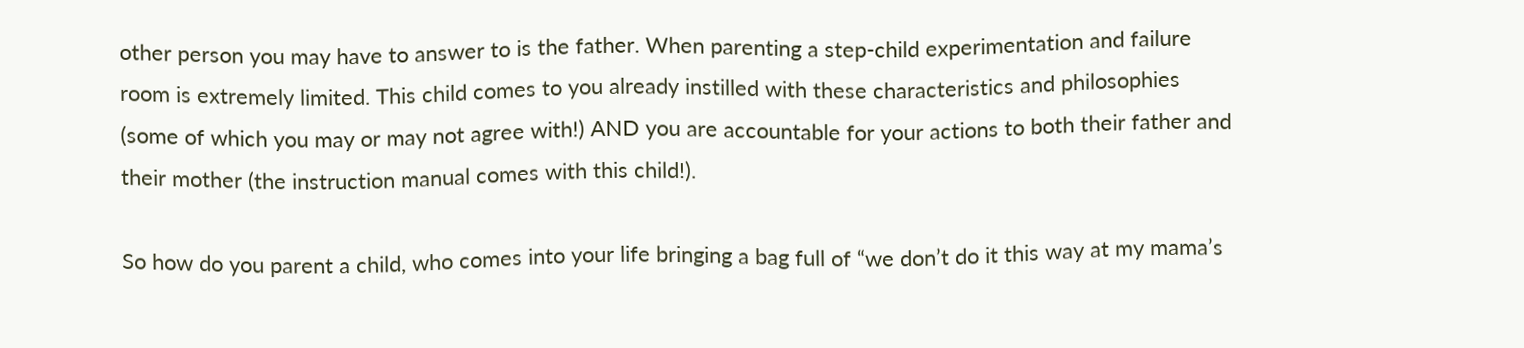other person you may have to answer to is the father. When parenting a step-child experimentation and failure room is extremely limited. This child comes to you already instilled with these characteristics and philosophies (some of which you may or may not agree with!) AND you are accountable for your actions to both their father and their mother (the instruction manual comes with this child!).

So how do you parent a child, who comes into your life bringing a bag full of “we don’t do it this way at my mama’s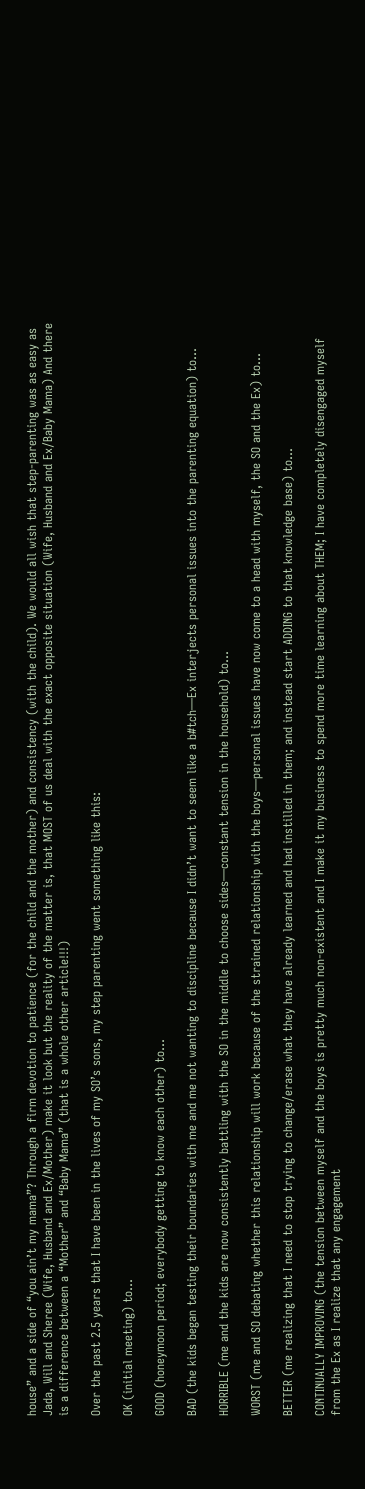house” and a side of “you ain’t my mama”? Through a firm devotion to patience (for the child and the mother) and consistency (with the child). We would all wish that step-parenting was as easy as Jada, Will and Sheree (Wife, Husband and Ex/Mother) make it look but the reality of the matter is, that MOST of us deal with the exact opposite situation (Wife, Husband and Ex/Baby Mama) And there is a difference between a “Mother” and “Baby Mama” (that is a whole other article!!!)

Over the past 2.5 years that I have been in the lives of my SO’s sons, my step parenting went something like this:

OK (initial meeting) to…

GOOD (honeymoon period; everybody getting to know each other) to…

BAD (the kids began testing their boundaries with me and me not wanting to discipline because I didn’t want to seem like a b#tch—Ex interjects personal issues into the parenting equation) to…

HORRIBLE (me and the kids are now consistently battling with the SO in the middle to choose sides—constant tension in the household) to…

WORST (me and SO debating whether this relationship will work because of the strained relationship with the boys—personal issues have now come to a head with myself, the SO and the Ex) to…

BETTER (me realizing that I need to stop trying to change/erase what they have already learned and had instilled in them; and instead start ADDING to that knowledge base) to…

CONTINUALLY IMPROVING (the tension between myself and the boys is pretty much non-existent and I make it my business to spend more time learning about THEM; I have completely disengaged myself from the Ex as I realize that any engagement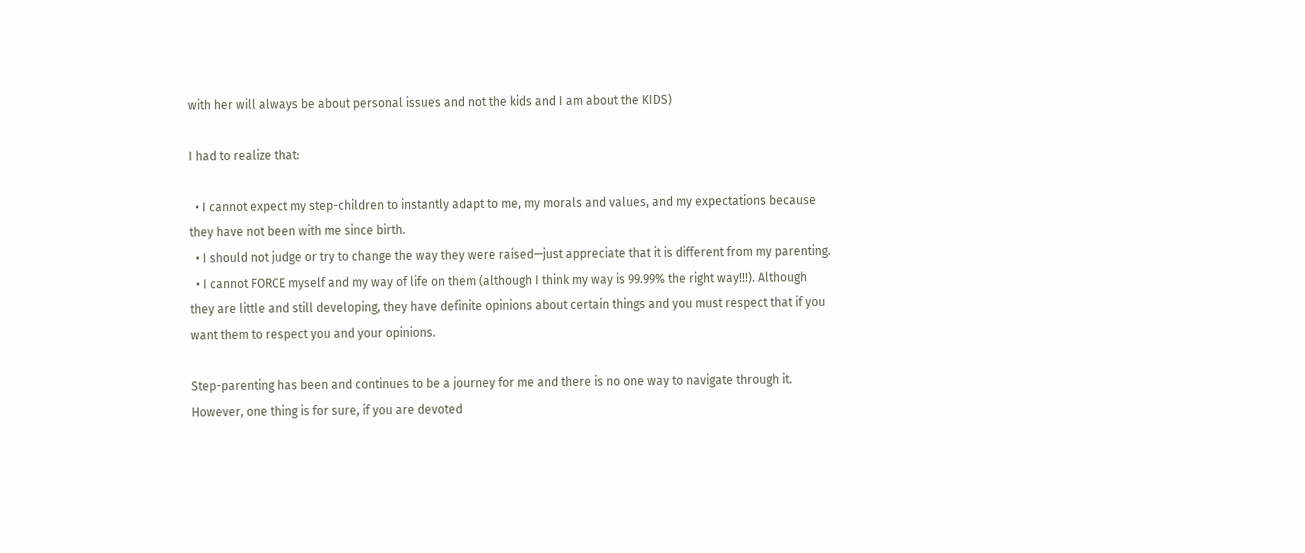with her will always be about personal issues and not the kids and I am about the KIDS)

I had to realize that:

  • I cannot expect my step-children to instantly adapt to me, my morals and values, and my expectations because they have not been with me since birth.
  • I should not judge or try to change the way they were raised—just appreciate that it is different from my parenting.
  • I cannot FORCE myself and my way of life on them (although I think my way is 99.99% the right way!!!). Although they are little and still developing, they have definite opinions about certain things and you must respect that if you want them to respect you and your opinions.

Step-parenting has been and continues to be a journey for me and there is no one way to navigate through it. However, one thing is for sure, if you are devoted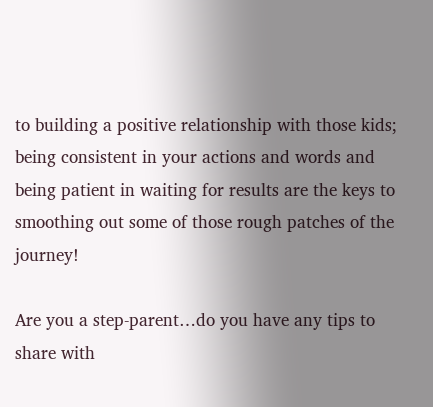to building a positive relationship with those kids; being consistent in your actions and words and being patient in waiting for results are the keys to smoothing out some of those rough patches of the journey!

Are you a step-parent…do you have any tips to share with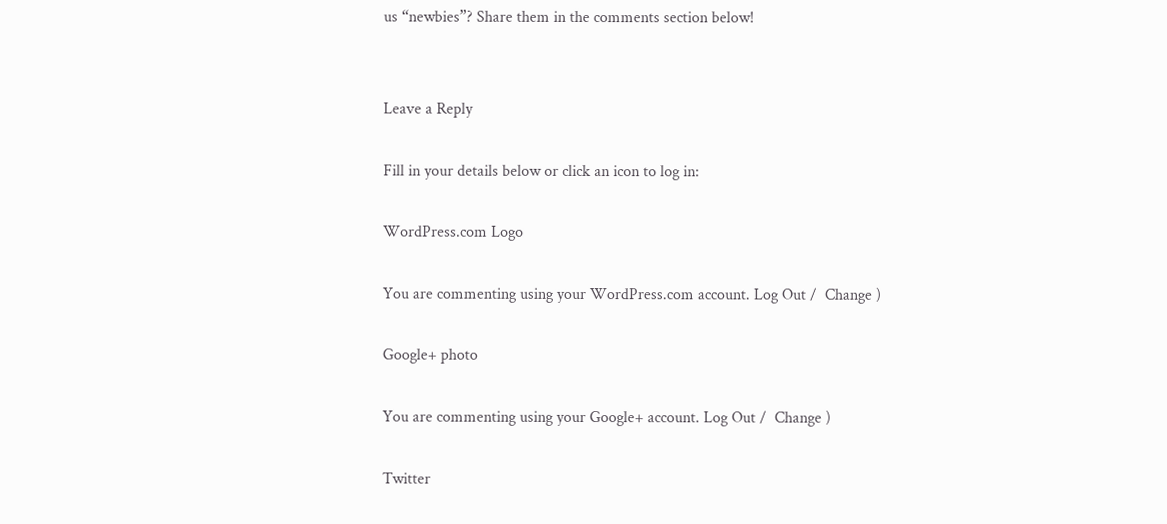us “newbies”? Share them in the comments section below!


Leave a Reply

Fill in your details below or click an icon to log in:

WordPress.com Logo

You are commenting using your WordPress.com account. Log Out /  Change )

Google+ photo

You are commenting using your Google+ account. Log Out /  Change )

Twitter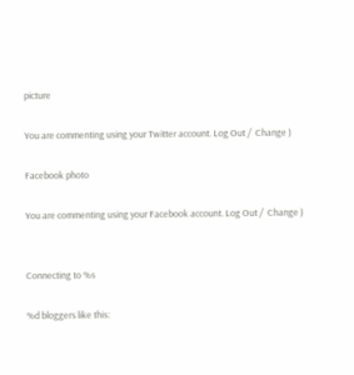picture

You are commenting using your Twitter account. Log Out /  Change )

Facebook photo

You are commenting using your Facebook account. Log Out /  Change )


Connecting to %s

%d bloggers like this: